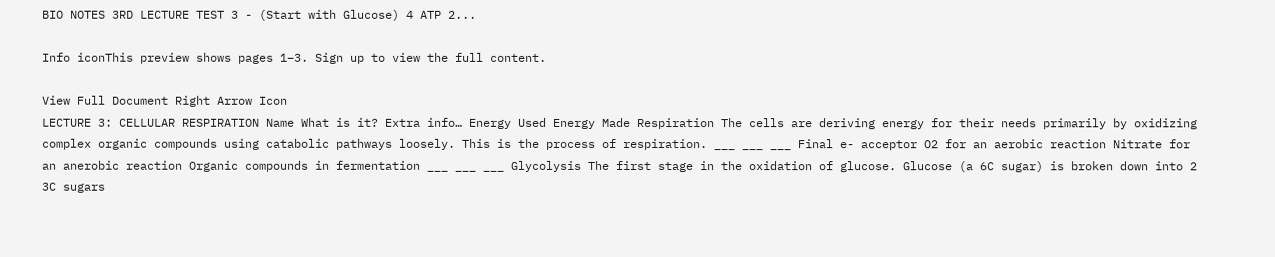BIO NOTES 3RD LECTURE TEST 3 - (Start with Glucose) 4 ATP 2...

Info iconThis preview shows pages 1–3. Sign up to view the full content.

View Full Document Right Arrow Icon
LECTURE 3: CELLULAR RESPIRATION Name What is it? Extra info… Energy Used Energy Made Respiration The cells are deriving energy for their needs primarily by oxidizing complex organic compounds using catabolic pathways loosely. This is the process of respiration. ___ ___ ___ Final e- acceptor O2 for an aerobic reaction Nitrate for an anerobic reaction Organic compounds in fermentation ___ ___ ___ Glycolysis The first stage in the oxidation of glucose. Glucose (a 6C sugar) is broken down into 2 3C sugars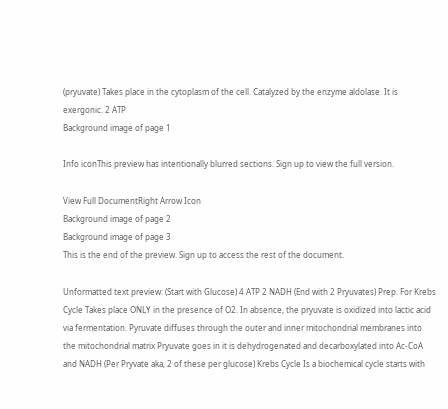(pryuvate) Takes place in the cytoplasm of the cell. Catalyzed by the enzyme aldolase. It is exergonic. 2 ATP
Background image of page 1

Info iconThis preview has intentionally blurred sections. Sign up to view the full version.

View Full DocumentRight Arrow Icon
Background image of page 2
Background image of page 3
This is the end of the preview. Sign up to access the rest of the document.

Unformatted text preview: (Start with Glucose) 4 ATP 2 NADH (End with 2 Pryuvates) Prep. For Krebs Cycle Takes place ONLY in the presence of O2. In absence, the pryuvate is oxidized into lactic acid via fermentation. Pyruvate diffuses through the outer and inner mitochondrial membranes into the mitochondrial matrix Pryuvate goes in it is dehydrogenated and decarboxylated into Ac-CoA and NADH (Per Pryvate aka, 2 of these per glucose) Krebs Cycle Is a biochemical cycle starts with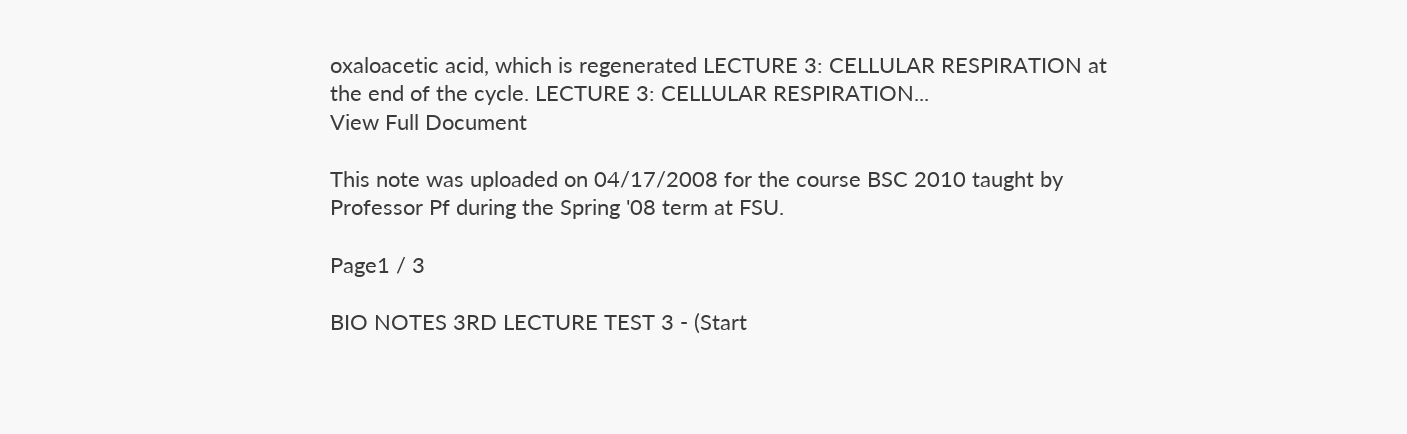oxaloacetic acid, which is regenerated LECTURE 3: CELLULAR RESPIRATION at the end of the cycle. LECTURE 3: CELLULAR RESPIRATION...
View Full Document

This note was uploaded on 04/17/2008 for the course BSC 2010 taught by Professor Pf during the Spring '08 term at FSU.

Page1 / 3

BIO NOTES 3RD LECTURE TEST 3 - (Start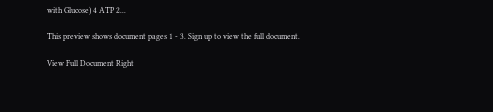with Glucose) 4 ATP 2...

This preview shows document pages 1 - 3. Sign up to view the full document.

View Full Document Right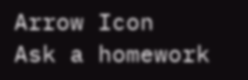Arrow Icon
Ask a homework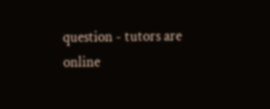question - tutors are online